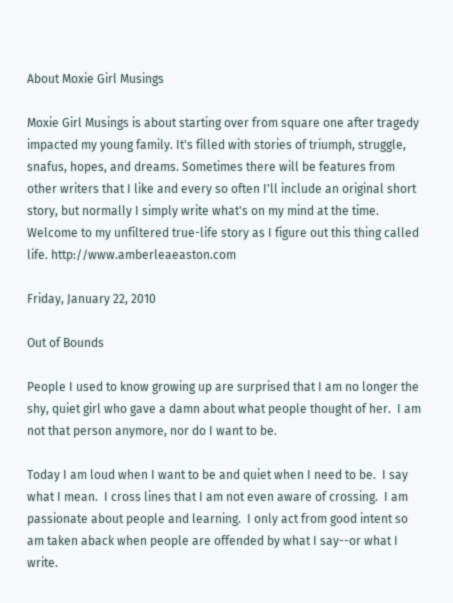About Moxie Girl Musings

Moxie Girl Musings is about starting over from square one after tragedy impacted my young family. It's filled with stories of triumph, struggle, snafus, hopes, and dreams. Sometimes there will be features from other writers that I like and every so often I'll include an original short story, but normally I simply write what's on my mind at the time. Welcome to my unfiltered true-life story as I figure out this thing called life. http://www.amberleaeaston.com

Friday, January 22, 2010

Out of Bounds

People I used to know growing up are surprised that I am no longer the shy, quiet girl who gave a damn about what people thought of her.  I am not that person anymore, nor do I want to be.

Today I am loud when I want to be and quiet when I need to be.  I say what I mean.  I cross lines that I am not even aware of crossing.  I am passionate about people and learning.  I only act from good intent so am taken aback when people are offended by what I say--or what I write.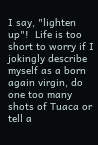I say, "lighten up"!  Life is too short to worry if I jokingly describe myself as a born again virgin, do one too many shots of Tuaca or tell a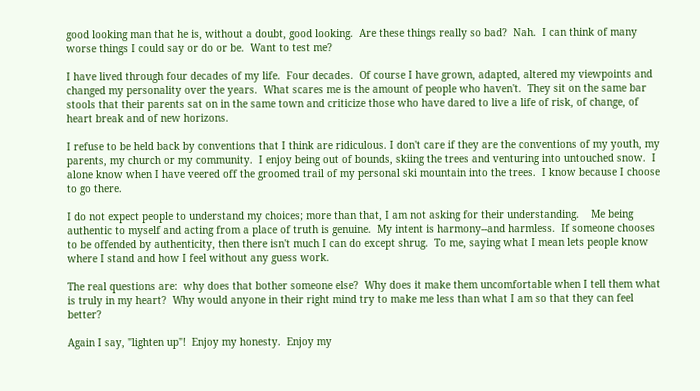good looking man that he is, without a doubt, good looking.  Are these things really so bad?  Nah.  I can think of many worse things I could say or do or be.  Want to test me?

I have lived through four decades of my life.  Four decades.  Of course I have grown, adapted, altered my viewpoints and changed my personality over the years.  What scares me is the amount of people who haven't.  They sit on the same bar stools that their parents sat on in the same town and criticize those who have dared to live a life of risk, of change, of heart break and of new horizons.

I refuse to be held back by conventions that I think are ridiculous. I don't care if they are the conventions of my youth, my parents, my church or my community.  I enjoy being out of bounds, skiing the trees and venturing into untouched snow.  I alone know when I have veered off the groomed trail of my personal ski mountain into the trees.  I know because I choose to go there.

I do not expect people to understand my choices; more than that, I am not asking for their understanding.    Me being authentic to myself and acting from a place of truth is genuine.  My intent is harmony--and harmless.  If someone chooses to be offended by authenticity, then there isn't much I can do except shrug.  To me, saying what I mean lets people know where I stand and how I feel without any guess work.

The real questions are:  why does that bother someone else?  Why does it make them uncomfortable when I tell them what is truly in my heart?  Why would anyone in their right mind try to make me less than what I am so that they can feel better?

Again I say, "lighten up"!  Enjoy my honesty.  Enjoy my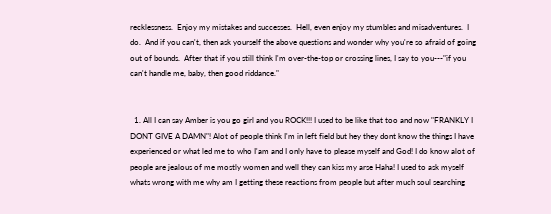recklessness.  Enjoy my mistakes and successes.  Hell, even enjoy my stumbles and misadventures.  I do.  And if you can't, then ask yourself the above questions and wonder why you're so afraid of going out of bounds.  After that if you still think I'm over-the-top or crossing lines, I say to you---"if you can't handle me, baby, then good riddance."


  1. All I can say Amber is you go girl and you ROCK!!! I used to be like that too and now "FRANKLY I DONT GIVE A DAMN"! Alot of people think I'm in left field but hey they dont know the things I have experienced or what led me to who I'am and I only have to please myself and God! I do know alot of people are jealous of me mostly women and well they can kiss my arse Haha! I used to ask myself whats wrong with me why am I getting these reactions from people but after much soul searching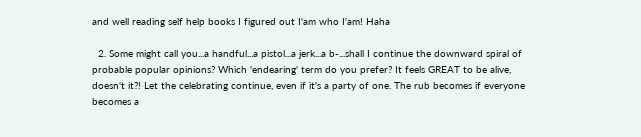and well reading self help books I figured out I'am who I'am! Haha

  2. Some might call you...a handful...a pistol...a jerk...a b-...shall I continue the downward spiral of probable popular opinions? Which 'endearing' term do you prefer? It feels GREAT to be alive, doesn't it?! Let the celebrating continue, even if it's a party of one. The rub becomes if everyone becomes a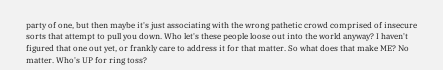party of one, but then maybe it's just associating with the wrong pathetic crowd comprised of insecure sorts that attempt to pull you down. Who let's these people loose out into the world anyway? I haven't figured that one out yet, or frankly care to address it for that matter. So what does that make ME? No matter. Who's UP for ring toss?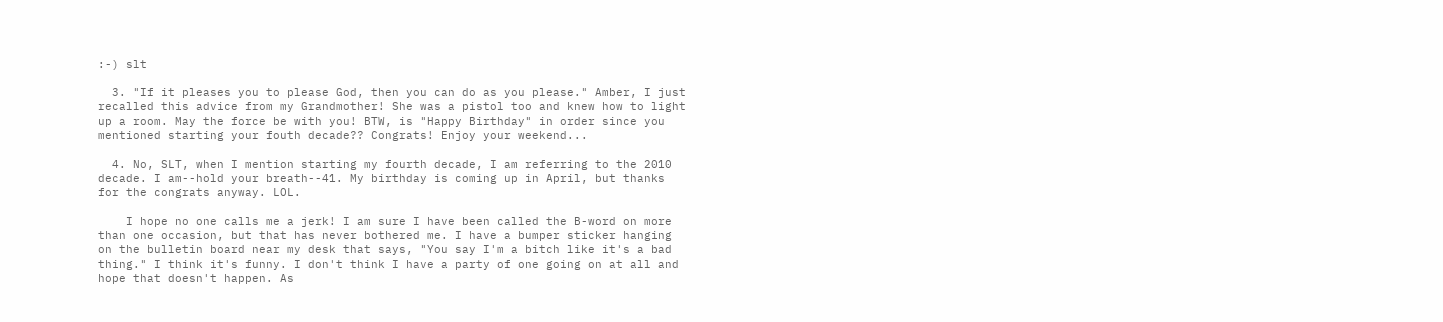:-) slt

  3. "If it pleases you to please God, then you can do as you please." Amber, I just recalled this advice from my Grandmother! She was a pistol too and knew how to light up a room. May the force be with you! BTW, is "Happy Birthday" in order since you mentioned starting your fouth decade?? Congrats! Enjoy your weekend...

  4. No, SLT, when I mention starting my fourth decade, I am referring to the 2010 decade. I am--hold your breath--41. My birthday is coming up in April, but thanks for the congrats anyway. LOL.

    I hope no one calls me a jerk! I am sure I have been called the B-word on more than one occasion, but that has never bothered me. I have a bumper sticker hanging on the bulletin board near my desk that says, "You say I'm a bitch like it's a bad thing." I think it's funny. I don't think I have a party of one going on at all and hope that doesn't happen. As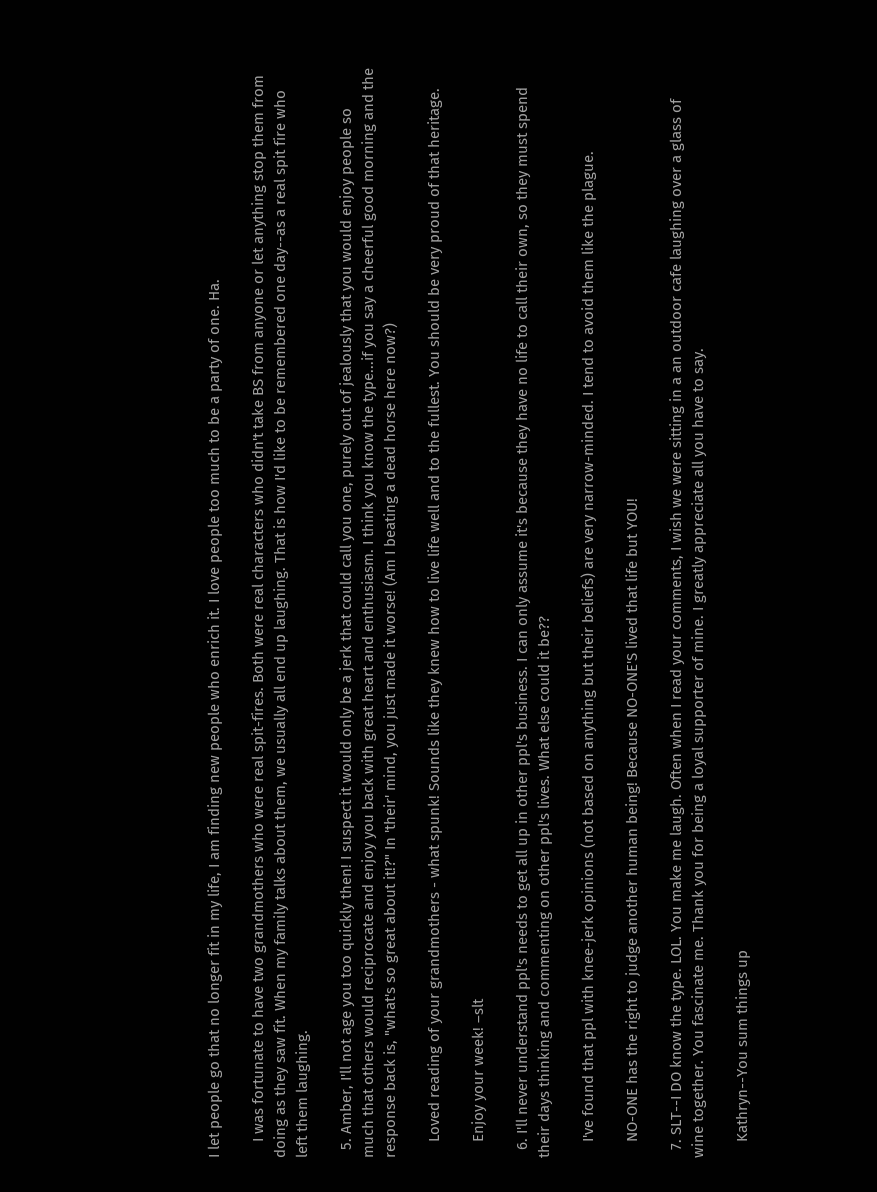I let people go that no longer fit in my life, I am finding new people who enrich it. I love people too much to be a party of one. Ha.

    I was fortunate to have two grandmothers who were real spit-fires. Both were real characters who didn't take BS from anyone or let anything stop them from doing as they saw fit. When my family talks about them, we usually all end up laughing. That is how I'd like to be remembered one day--as a real spit fire who left them laughing.

  5. Amber, I'll not age you too quickly then! I suspect it would only be a jerk that could call you one, purely out of jealously that you would enjoy people so much that others would reciprocate and enjoy you back with great heart and enthusiasm. I think you know the type...if you say a cheerful good morning and the response back is, "what's so great about it!?" In 'their' mind, you just made it worse! (Am I beating a dead horse here now?)

    Loved reading of your grandmothers - what spunk! Sounds like they knew how to live life well and to the fullest. You should be very proud of that heritage.

    Enjoy your week! –slt

  6. I'll never understand ppl's needs to get all up in other ppl's business. I can only assume it's because they have no life to call their own, so they must spend their days thinking and commenting on other ppl's lives. What else could it be??

    I've found that ppl with knee-jerk opinions (not based on anything but their beliefs) are very narrow-minded. I tend to avoid them like the plague.

    NO-ONE has the right to judge another human being! Because NO-ONE'S lived that life but YOU!

  7. SLT--I DO know the type. LOL. You make me laugh. Often when I read your comments, I wish we were sitting in a an outdoor cafe laughing over a glass of wine together. You fascinate me. Thank you for being a loyal supporter of mine. I greatly appreciate all you have to say.

    Kathryn--You sum things up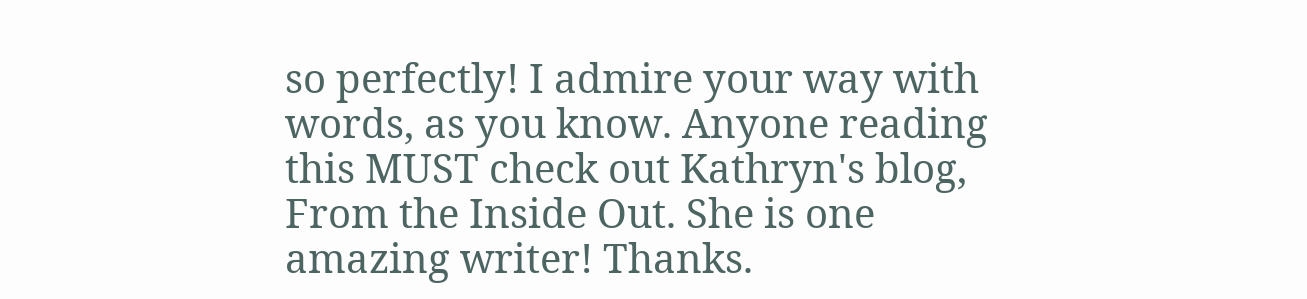so perfectly! I admire your way with words, as you know. Anyone reading this MUST check out Kathryn's blog, From the Inside Out. She is one amazing writer! Thanks.